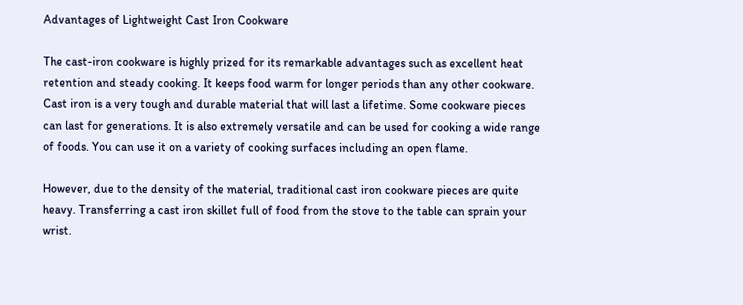Advantages of Lightweight Cast Iron Cookware

The cast-iron cookware is highly prized for its remarkable advantages such as excellent heat retention and steady cooking. It keeps food warm for longer periods than any other cookware. Cast iron is a very tough and durable material that will last a lifetime. Some cookware pieces can last for generations. It is also extremely versatile and can be used for cooking a wide range of foods. You can use it on a variety of cooking surfaces including an open flame.

However, due to the density of the material, traditional cast iron cookware pieces are quite heavy. Transferring a cast iron skillet full of food from the stove to the table can sprain your wrist.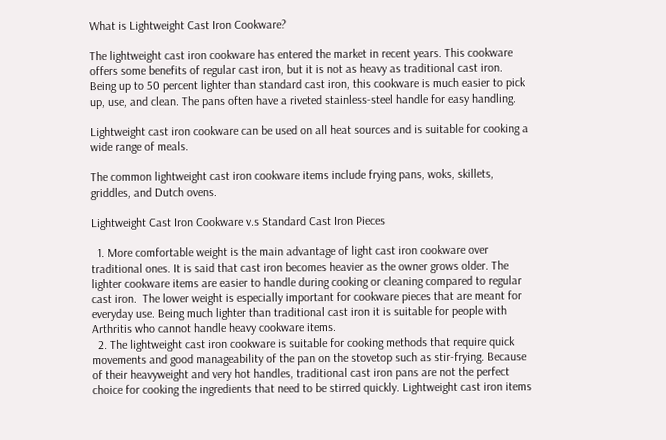What is Lightweight Cast Iron Cookware?

The lightweight cast iron cookware has entered the market in recent years. This cookware offers some benefits of regular cast iron, but it is not as heavy as traditional cast iron. Being up to 50 percent lighter than standard cast iron, this cookware is much easier to pick up, use, and clean. The pans often have a riveted stainless-steel handle for easy handling.

Lightweight cast iron cookware can be used on all heat sources and is suitable for cooking a wide range of meals.

The common lightweight cast iron cookware items include frying pans, woks, skillets, griddles, and Dutch ovens.

Lightweight Cast Iron Cookware v.s Standard Cast Iron Pieces

  1. More comfortable weight is the main advantage of light cast iron cookware over traditional ones. It is said that cast iron becomes heavier as the owner grows older. The lighter cookware items are easier to handle during cooking or cleaning compared to regular cast iron.  The lower weight is especially important for cookware pieces that are meant for everyday use. Being much lighter than traditional cast iron it is suitable for people with Arthritis who cannot handle heavy cookware items.
  2. The lightweight cast iron cookware is suitable for cooking methods that require quick movements and good manageability of the pan on the stovetop such as stir-frying. Because of their heavyweight and very hot handles, traditional cast iron pans are not the perfect choice for cooking the ingredients that need to be stirred quickly. Lightweight cast iron items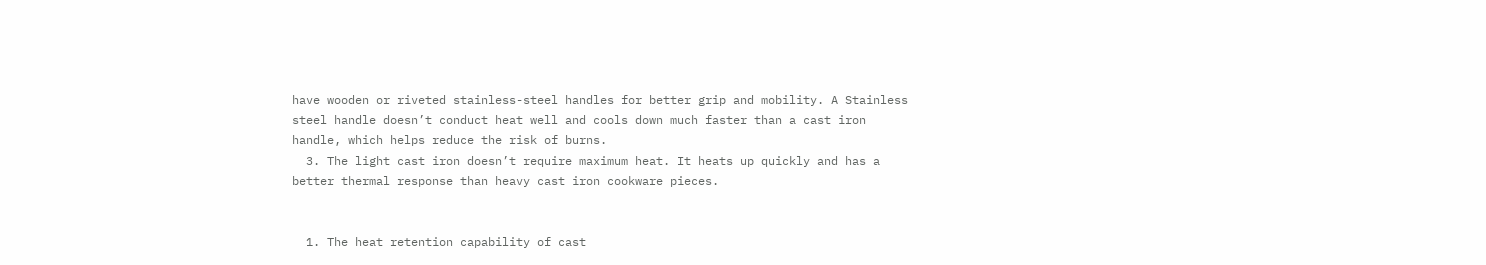have wooden or riveted stainless-steel handles for better grip and mobility. A Stainless steel handle doesn’t conduct heat well and cools down much faster than a cast iron handle, which helps reduce the risk of burns.
  3. The light cast iron doesn’t require maximum heat. It heats up quickly and has a better thermal response than heavy cast iron cookware pieces.


  1. The heat retention capability of cast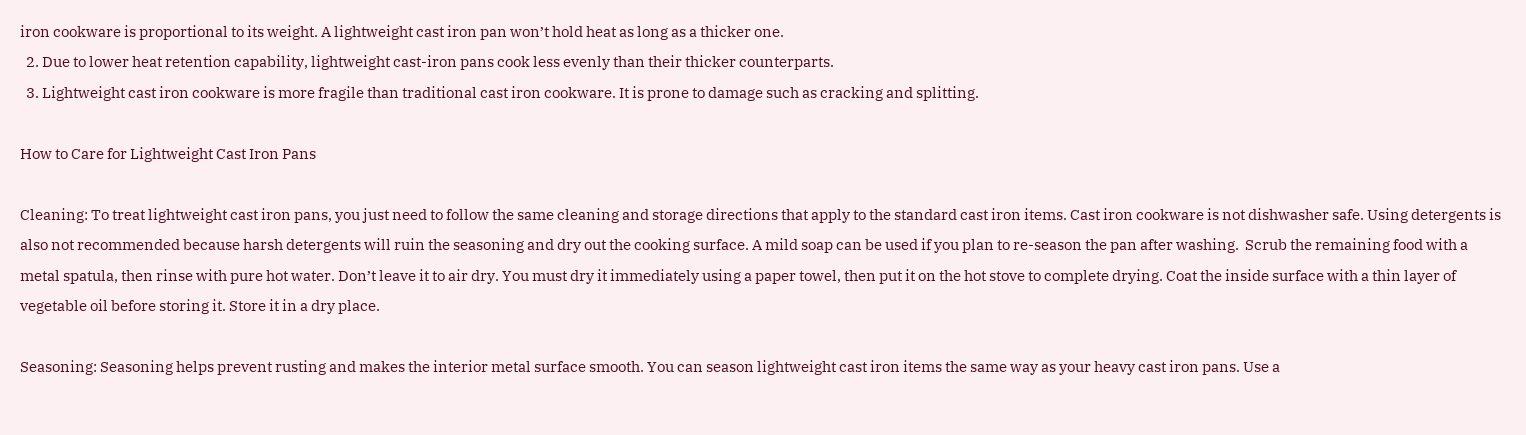iron cookware is proportional to its weight. A lightweight cast iron pan won’t hold heat as long as a thicker one.
  2. Due to lower heat retention capability, lightweight cast-iron pans cook less evenly than their thicker counterparts.
  3. Lightweight cast iron cookware is more fragile than traditional cast iron cookware. It is prone to damage such as cracking and splitting.

How to Care for Lightweight Cast Iron Pans

Cleaning: To treat lightweight cast iron pans, you just need to follow the same cleaning and storage directions that apply to the standard cast iron items. Cast iron cookware is not dishwasher safe. Using detergents is also not recommended because harsh detergents will ruin the seasoning and dry out the cooking surface. A mild soap can be used if you plan to re-season the pan after washing.  Scrub the remaining food with a metal spatula, then rinse with pure hot water. Don’t leave it to air dry. You must dry it immediately using a paper towel, then put it on the hot stove to complete drying. Coat the inside surface with a thin layer of vegetable oil before storing it. Store it in a dry place.

Seasoning: Seasoning helps prevent rusting and makes the interior metal surface smooth. You can season lightweight cast iron items the same way as your heavy cast iron pans. Use a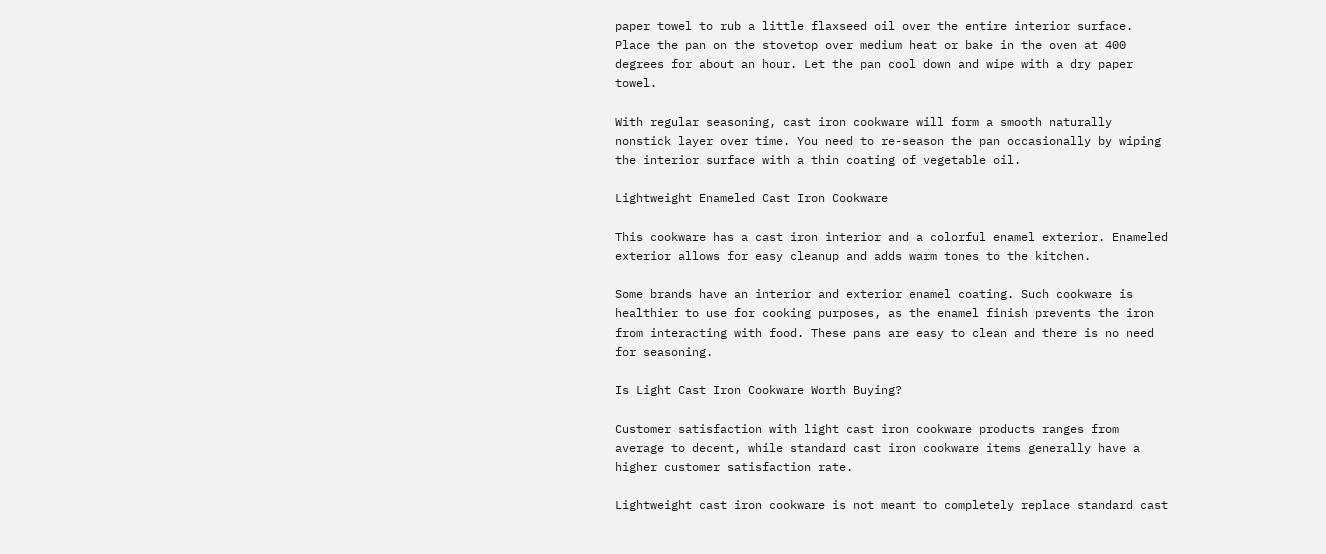paper towel to rub a little flaxseed oil over the entire interior surface. Place the pan on the stovetop over medium heat or bake in the oven at 400 degrees for about an hour. Let the pan cool down and wipe with a dry paper towel.

With regular seasoning, cast iron cookware will form a smooth naturally nonstick layer over time. You need to re-season the pan occasionally by wiping the interior surface with a thin coating of vegetable oil.

Lightweight Enameled Cast Iron Cookware

This cookware has a cast iron interior and a colorful enamel exterior. Enameled exterior allows for easy cleanup and adds warm tones to the kitchen.

Some brands have an interior and exterior enamel coating. Such cookware is healthier to use for cooking purposes, as the enamel finish prevents the iron from interacting with food. These pans are easy to clean and there is no need for seasoning.

Is Light Cast Iron Cookware Worth Buying?

Customer satisfaction with light cast iron cookware products ranges from average to decent, while standard cast iron cookware items generally have a higher customer satisfaction rate.

Lightweight cast iron cookware is not meant to completely replace standard cast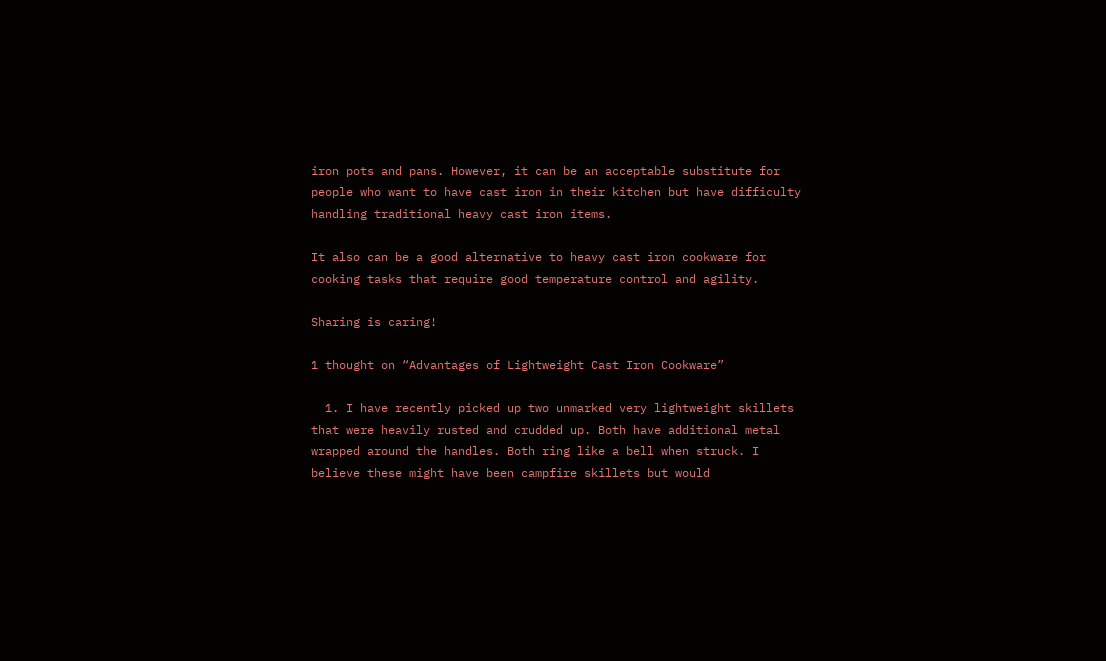iron pots and pans. However, it can be an acceptable substitute for people who want to have cast iron in their kitchen but have difficulty handling traditional heavy cast iron items.

It also can be a good alternative to heavy cast iron cookware for cooking tasks that require good temperature control and agility.

Sharing is caring!

1 thought on “Advantages of Lightweight Cast Iron Cookware”

  1. I have recently picked up two unmarked very lightweight skillets that were heavily rusted and crudded up. Both have additional metal wrapped around the handles. Both ring like a bell when struck. I believe these might have been campfire skillets but would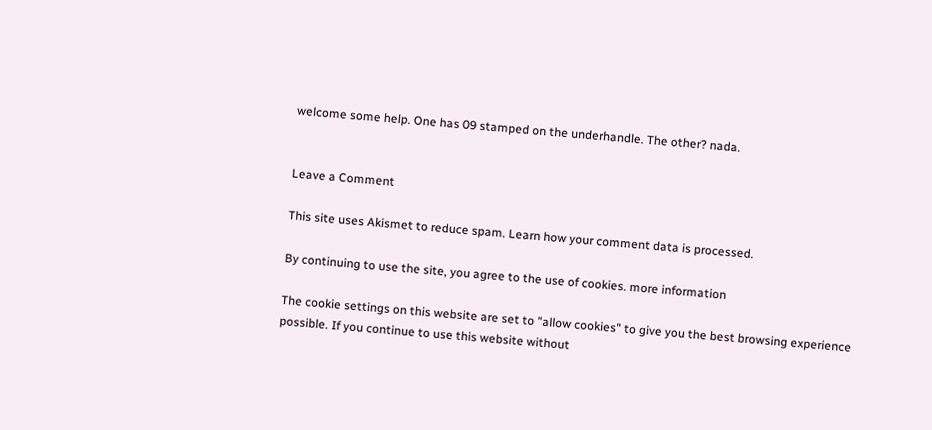welcome some help. One has 09 stamped on the underhandle. The other? nada.


Leave a Comment

This site uses Akismet to reduce spam. Learn how your comment data is processed.

By continuing to use the site, you agree to the use of cookies. more information

The cookie settings on this website are set to "allow cookies" to give you the best browsing experience possible. If you continue to use this website without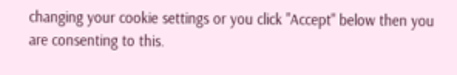changing your cookie settings or you click "Accept" below then you are consenting to this.